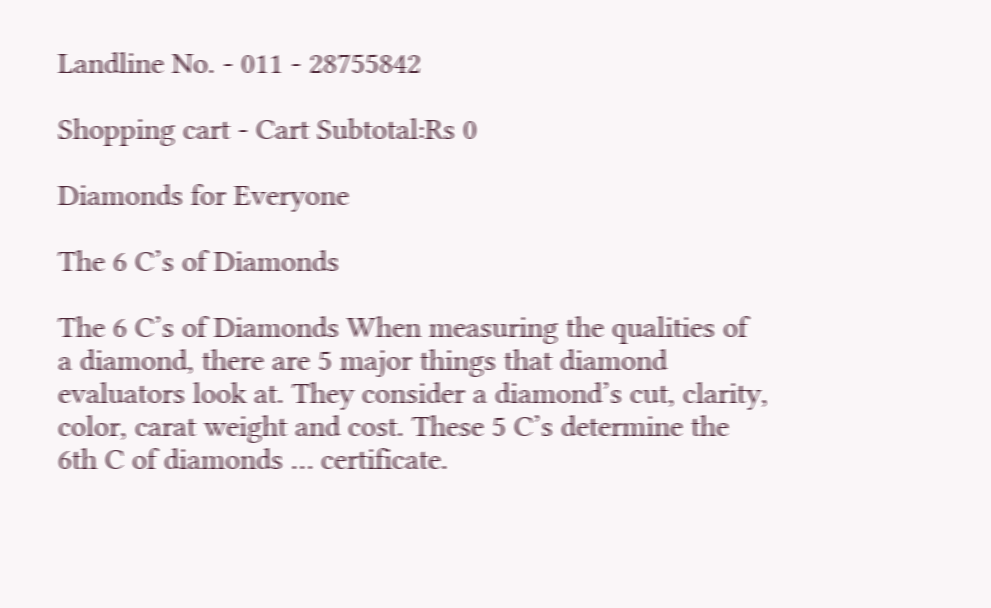Landline No. - 011 - 28755842

Shopping cart - Cart Subtotal:Rs 0

Diamonds for Everyone

The 6 C’s of Diamonds

The 6 C’s of Diamonds When measuring the qualities of a diamond, there are 5 major things that diamond evaluators look at. They consider a diamond’s cut, clarity, color, carat weight and cost. These 5 C’s determine the 6th C of diamonds … certificate.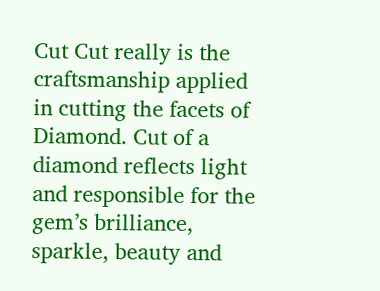Cut Cut really is the craftsmanship applied in cutting the facets of Diamond. Cut of a diamond reflects light and responsible for the gem’s brilliance, sparkle, beauty and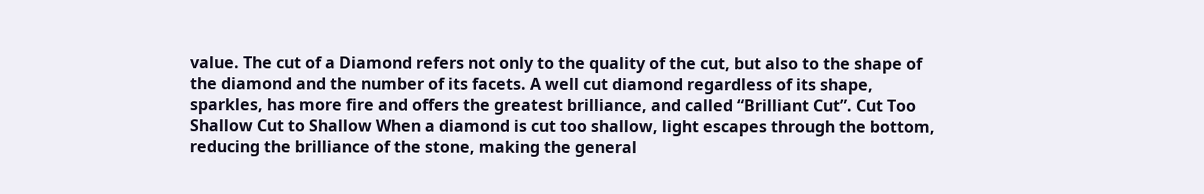value. The cut of a Diamond refers not only to the quality of the cut, but also to the shape of the diamond and the number of its facets. A well cut diamond regardless of its shape, sparkles, has more fire and offers the greatest brilliance, and called “Brilliant Cut”. Cut Too Shallow Cut to Shallow When a diamond is cut too shallow, light escapes through the bottom, reducing the brilliance of the stone, making the general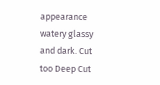appearance watery glassy and dark. Cut too Deep Cut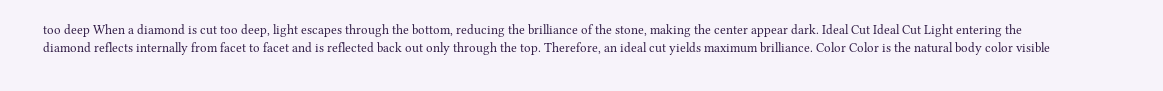too deep When a diamond is cut too deep, light escapes through the bottom, reducing the brilliance of the stone, making the center appear dark. Ideal Cut Ideal Cut Light entering the diamond reflects internally from facet to facet and is reflected back out only through the top. Therefore, an ideal cut yields maximum brilliance. Color Color is the natural body color visible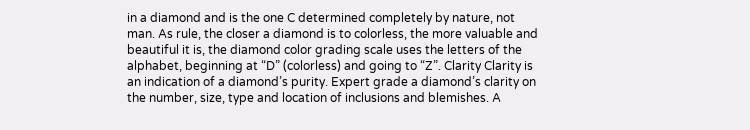in a diamond and is the one C determined completely by nature, not man. As rule, the closer a diamond is to colorless, the more valuable and beautiful it is, the diamond color grading scale uses the letters of the alphabet, beginning at “D” (colorless) and going to “Z”. Clarity Clarity is an indication of a diamond’s purity. Expert grade a diamond’s clarity on the number, size, type and location of inclusions and blemishes. A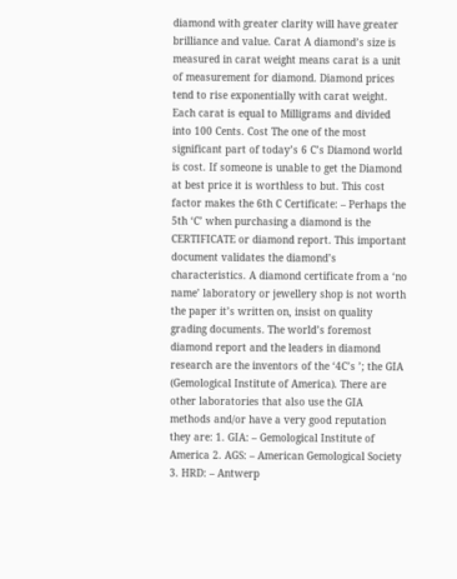diamond with greater clarity will have greater brilliance and value. Carat A diamond’s size is measured in carat weight means carat is a unit of measurement for diamond. Diamond prices tend to rise exponentially with carat weight. Each carat is equal to Milligrams and divided into 100 Cents. Cost The one of the most significant part of today’s 6 C’s Diamond world is cost. If someone is unable to get the Diamond at best price it is worthless to but. This cost factor makes the 6th C Certificate: – Perhaps the 5th ‘C’ when purchasing a diamond is the CERTIFICATE or diamond report. This important document validates the diamond’s characteristics. A diamond certificate from a ‘no name’ laboratory or jewellery shop is not worth the paper it’s written on, insist on quality grading documents. The world’s foremost diamond report and the leaders in diamond research are the inventors of the ‘4C’s ’; the GIA (Gemological Institute of America). There are other laboratories that also use the GIA methods and/or have a very good reputation they are: 1. GIA: – Gemological Institute of America 2. AGS: – American Gemological Society 3. HRD: – Antwerp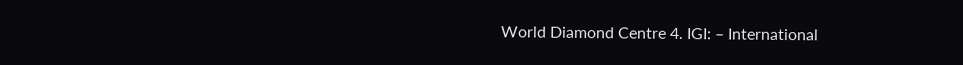World Diamond Centre 4. IGI: – International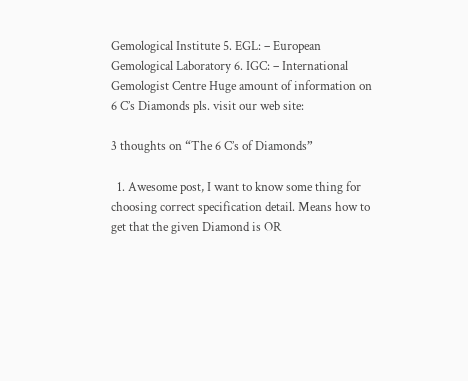Gemological Institute 5. EGL: – European Gemological Laboratory 6. IGC: – International Gemologist Centre Huge amount of information on 6 C’s Diamonds pls. visit our web site:

3 thoughts on “The 6 C’s of Diamonds”

  1. Awesome post, I want to know some thing for choosing correct specification detail. Means how to get that the given Diamond is OR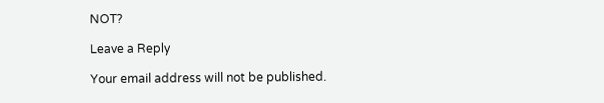NOT?

Leave a Reply

Your email address will not be published.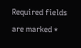Required fields are marked *